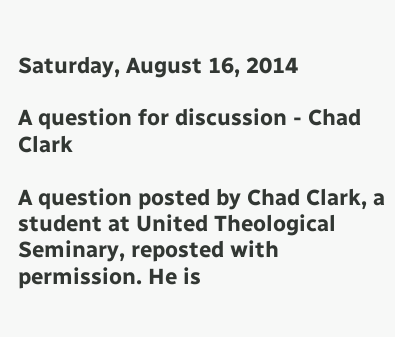Saturday, August 16, 2014

A question for discussion - Chad Clark

A question posted by Chad Clark, a student at United Theological Seminary, reposted with permission. He is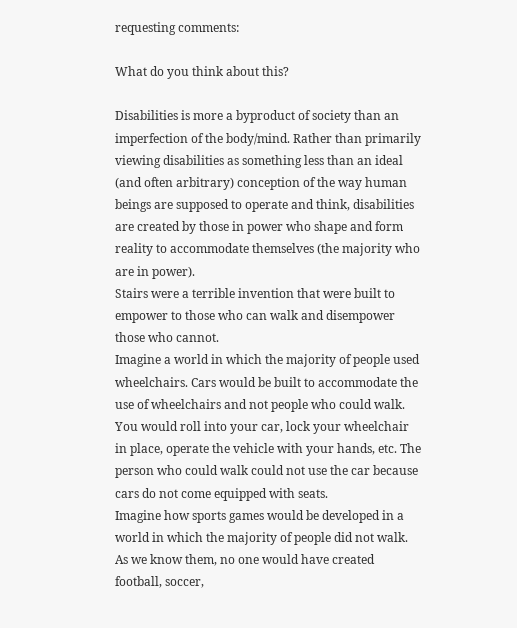requesting comments:

What do you think about this?

Disabilities is more a byproduct of society than an imperfection of the body/mind. Rather than primarily viewing disabilities as something less than an ideal (and often arbitrary) conception of the way human beings are supposed to operate and think, disabilities are created by those in power who shape and form reality to accommodate themselves (the majority who are in power).
Stairs were a terrible invention that were built to empower to those who can walk and disempower those who cannot.
Imagine a world in which the majority of people used wheelchairs. Cars would be built to accommodate the use of wheelchairs and not people who could walk. You would roll into your car, lock your wheelchair in place, operate the vehicle with your hands, etc. The person who could walk could not use the car because cars do not come equipped with seats.
Imagine how sports games would be developed in a world in which the majority of people did not walk. As we know them, no one would have created football, soccer,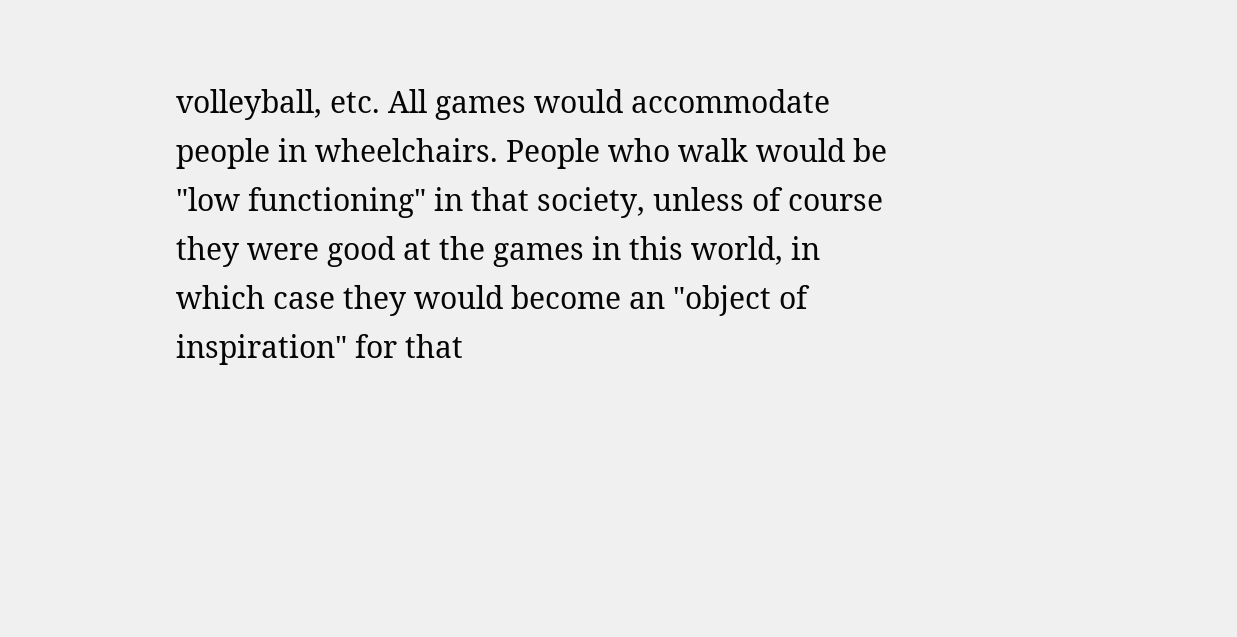volleyball, etc. All games would accommodate people in wheelchairs. People who walk would be "low functioning" in that society, unless of course they were good at the games in this world, in which case they would become an "object of inspiration" for that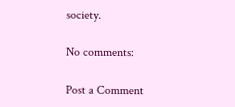society.

No comments:

Post a Comment